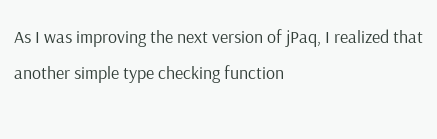As I was improving the next version of jPaq, I realized that another simple type checking function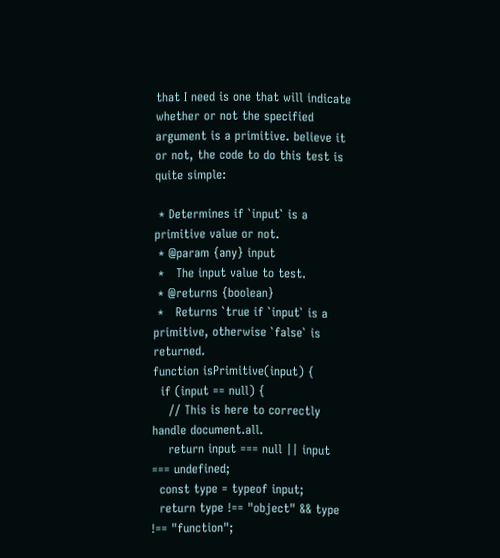that I need is one that will indicate whether or not the specified argument is a primitive. believe it or not, the code to do this test is quite simple:

 * Determines if `input` is a primitive value or not.
 * @param {any} input
 *   The input value to test.
 * @returns {boolean}
 *   Returns `true if `input` is a primitive, otherwise `false` is returned.
function isPrimitive(input) {
  if (input == null) {
    // This is here to correctly handle document.all.
    return input === null || input === undefined;
  const type = typeof input;
  return type !== "object" && type !== "function";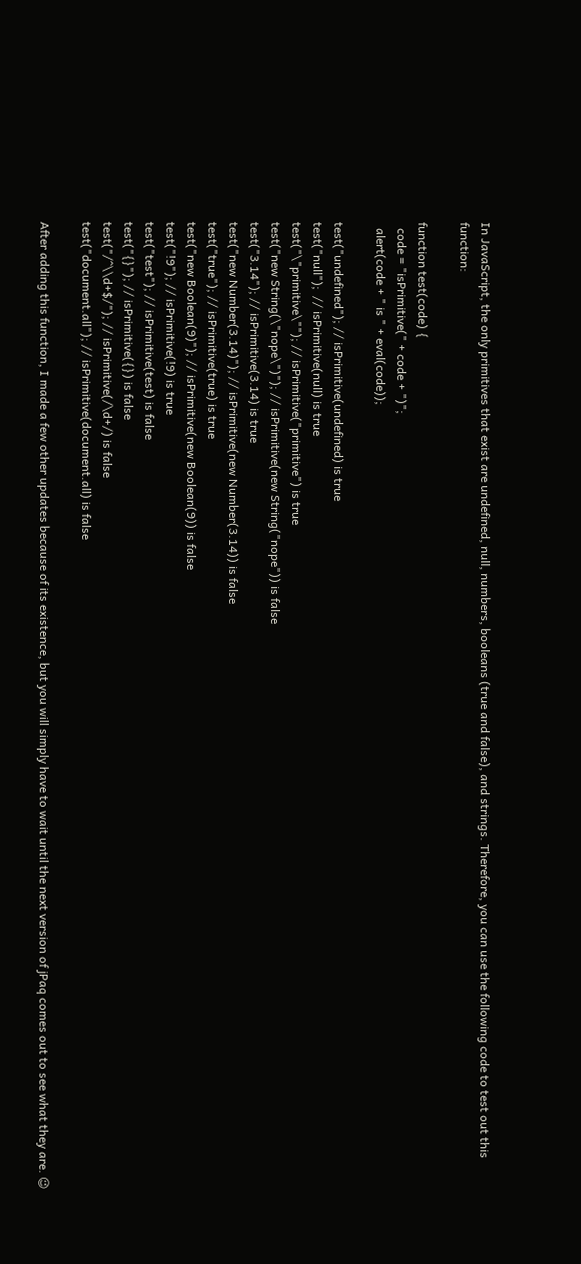In JavaScript, the only primitives that exist are undefined, null, numbers, booleans (true and false), and strings. Therefore, you can use the following code to test out this function:

function test(code) {
  code = "isPrimitive(" + code + ")";
  alert(code + " is " + eval(code));

test("undefined"); // isPrimitive(undefined) is true
test("null");  // isPrimitive(null) is true
test("\"primitive\""); // isPrimitive("primitive") is true
test("new String(\"nope\")"); // isPrimitive(new String("nope")) is false
test("3.14"); // isPrimitive(3.14) is true
test("new Number(3.14)"); // isPrimitive(new Number(3.14)) is false
test("true"); // isPrimitive(true) is true
test("new Boolean(9)"); // isPrimitive(new Boolean(9)) is false
test("!9"); // isPrimitive(!9) is true
test("test"); // isPrimitive(test) is false
test("{}"); // isPrimitive({}) is false
test("/^\\d+$/"); // isPrimitive(/\d+/) is false
test("document.all"); // isPrimitive(document.all) is false

After adding this function, I made a few other updates because of its existence, but you will simply have to wait until the next version of jPaq comes out to see what they are. 😉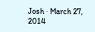Josh · March 27, 2014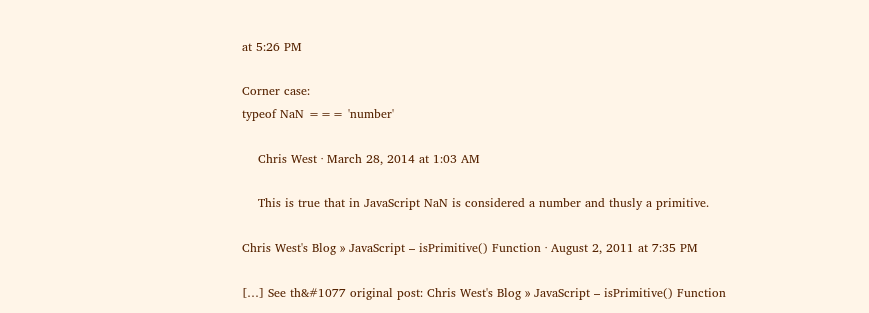at 5:26 PM

Corner case:
typeof NaN === 'number'

    Chris West · March 28, 2014 at 1:03 AM

    This is true that in JavaScript NaN is considered a number and thusly a primitive.

Chris West's Blog » JavaScript – isPrimitive() Function · August 2, 2011 at 7:35 PM

[…] See th&#1077 original post: Chris West's Blog » JavaScript – isPrimitive() Function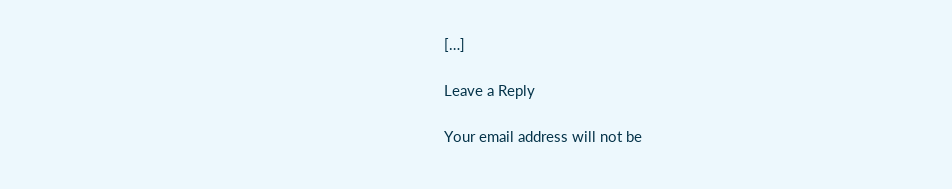[…]

Leave a Reply

Your email address will not be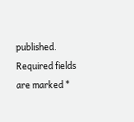published. Required fields are marked *